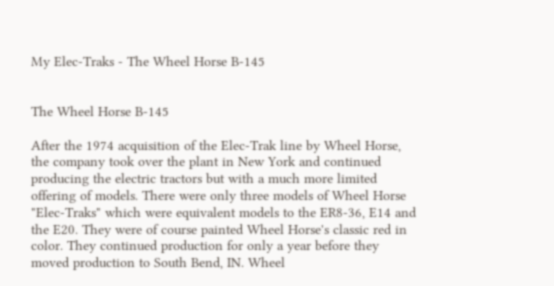My Elec-Traks - The Wheel Horse B-145


The Wheel Horse B-145

After the 1974 acquisition of the Elec-Trak line by Wheel Horse, the company took over the plant in New York and continued producing the electric tractors but with a much more limited offering of models. There were only three models of Wheel Horse "Elec-Traks" which were equivalent models to the ER8-36, E14 and the E20. They were of course painted Wheel Horse's classic red in color. They continued production for only a year before they moved production to South Bend, IN. Wheel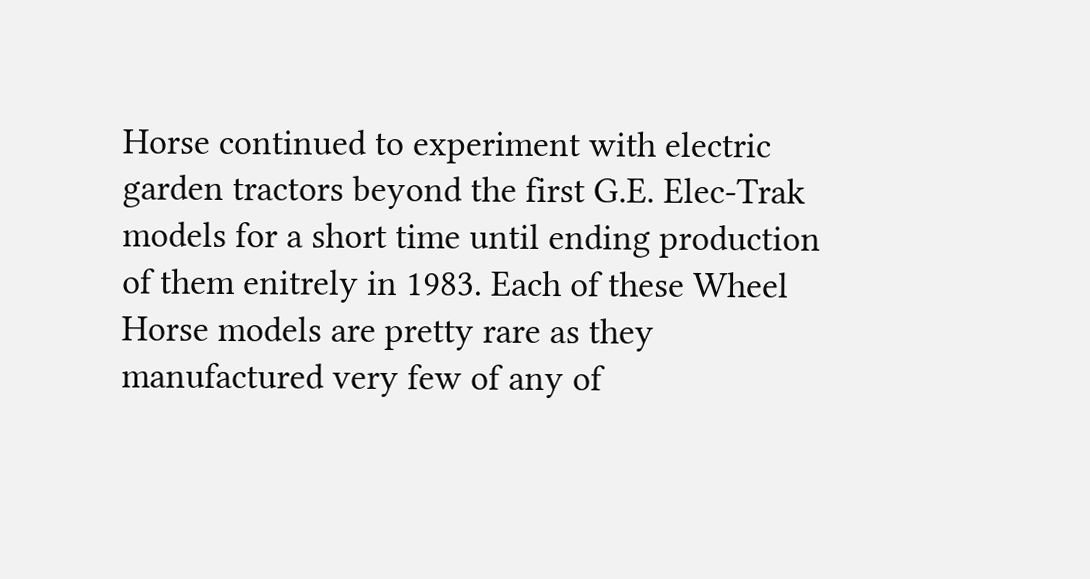Horse continued to experiment with electric garden tractors beyond the first G.E. Elec-Trak models for a short time until ending production of them enitrely in 1983. Each of these Wheel Horse models are pretty rare as they manufactured very few of any of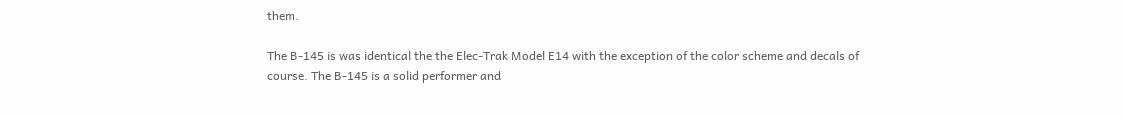them.

The B-145 is was identical the the Elec-Trak Model E14 with the exception of the color scheme and decals of course. The B-145 is a solid performer and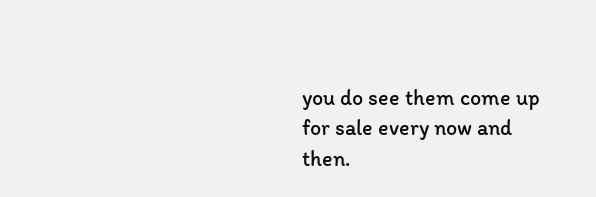you do see them come up for sale every now and then.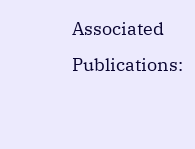Associated Publications: